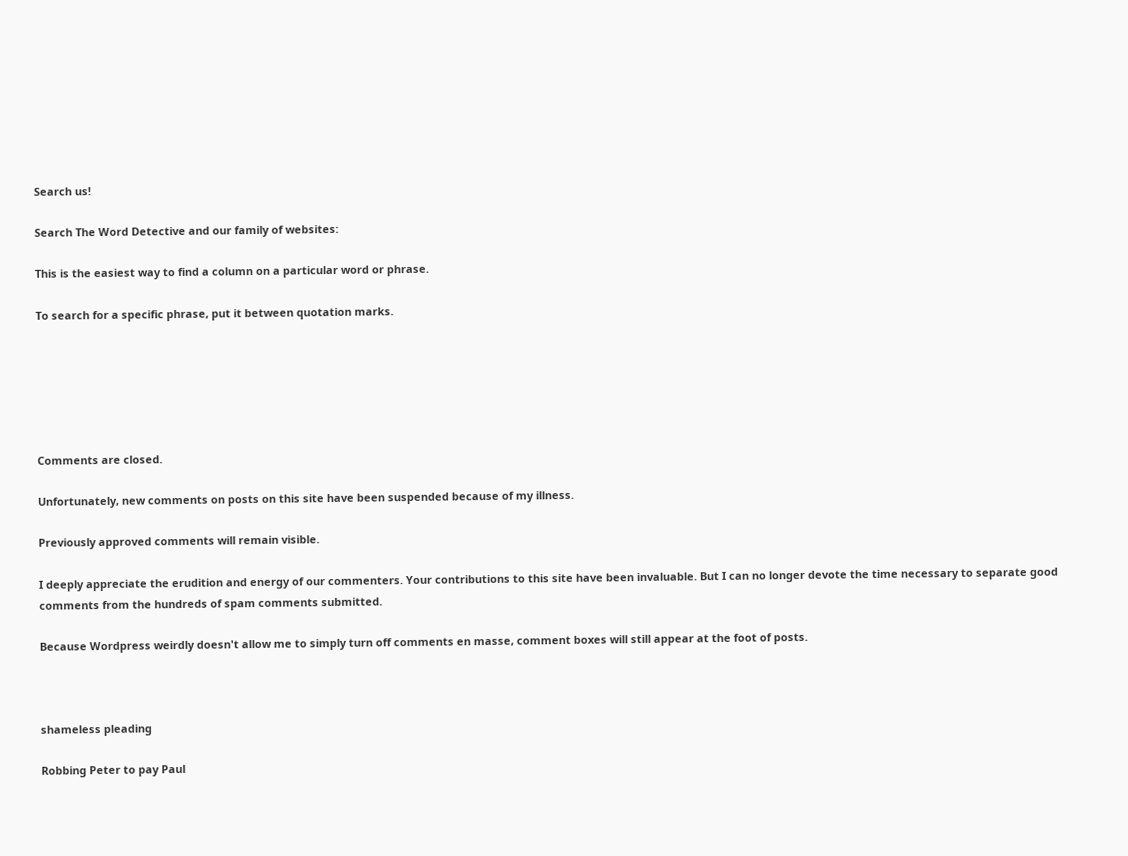Search us!

Search The Word Detective and our family of websites:

This is the easiest way to find a column on a particular word or phrase.

To search for a specific phrase, put it between quotation marks.






Comments are closed.

Unfortunately, new comments on posts on this site have been suspended because of my illness.

Previously approved comments will remain visible.

I deeply appreciate the erudition and energy of our commenters. Your contributions to this site have been invaluable. But I can no longer devote the time necessary to separate good comments from the hundreds of spam comments submitted.

Because Wordpress weirdly doesn't allow me to simply turn off comments en masse, comment boxes will still appear at the foot of posts.



shameless pleading

Robbing Peter to pay Paul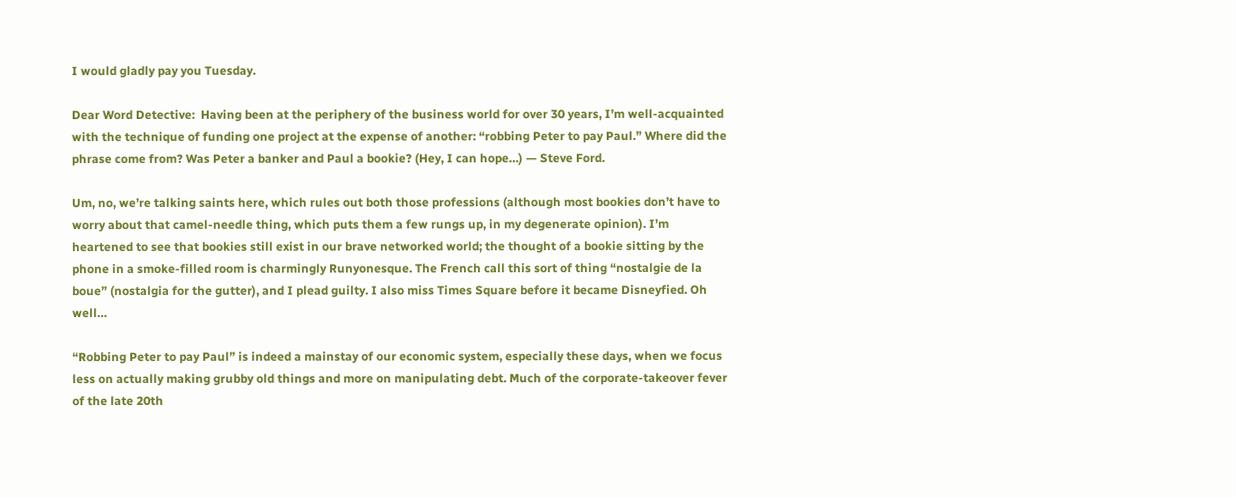I would gladly pay you Tuesday.

Dear Word Detective:  Having been at the periphery of the business world for over 30 years, I’m well-acquainted with the technique of funding one project at the expense of another: “robbing Peter to pay Paul.” Where did the phrase come from? Was Peter a banker and Paul a bookie? (Hey, I can hope…) — Steve Ford.

Um, no, we’re talking saints here, which rules out both those professions (although most bookies don’t have to worry about that camel-needle thing, which puts them a few rungs up, in my degenerate opinion). I’m heartened to see that bookies still exist in our brave networked world; the thought of a bookie sitting by the phone in a smoke-filled room is charmingly Runyonesque. The French call this sort of thing “nostalgie de la boue” (nostalgia for the gutter), and I plead guilty. I also miss Times Square before it became Disneyfied. Oh well…

“Robbing Peter to pay Paul” is indeed a mainstay of our economic system, especially these days, when we focus less on actually making grubby old things and more on manipulating debt. Much of the corporate-takeover fever of the late 20th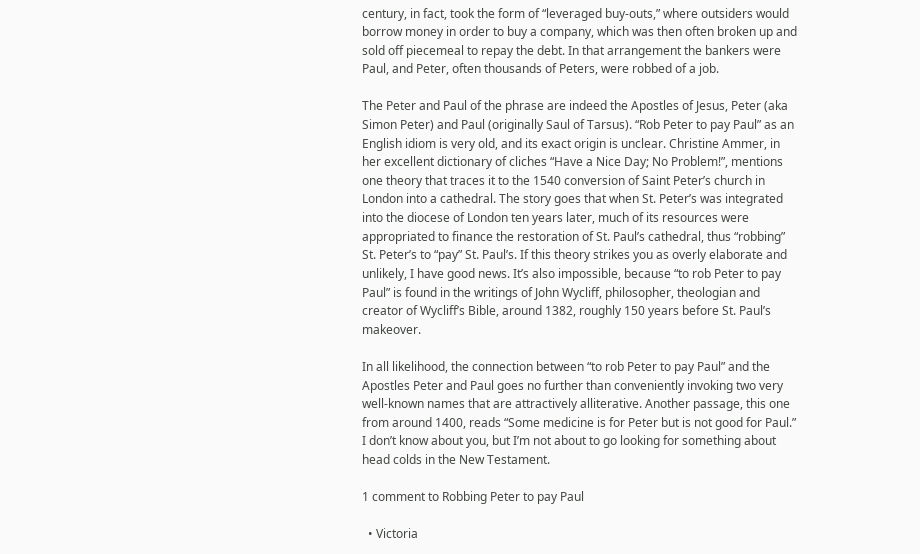century, in fact, took the form of “leveraged buy-outs,” where outsiders would borrow money in order to buy a company, which was then often broken up and sold off piecemeal to repay the debt. In that arrangement the bankers were Paul, and Peter, often thousands of Peters, were robbed of a job.

The Peter and Paul of the phrase are indeed the Apostles of Jesus, Peter (aka Simon Peter) and Paul (originally Saul of Tarsus). “Rob Peter to pay Paul” as an English idiom is very old, and its exact origin is unclear. Christine Ammer, in her excellent dictionary of cliches “Have a Nice Day; No Problem!”, mentions one theory that traces it to the 1540 conversion of Saint Peter’s church in London into a cathedral. The story goes that when St. Peter’s was integrated into the diocese of London ten years later, much of its resources were appropriated to finance the restoration of St. Paul’s cathedral, thus “robbing” St. Peter’s to “pay” St. Paul’s. If this theory strikes you as overly elaborate and unlikely, I have good news. It’s also impossible, because “to rob Peter to pay Paul” is found in the writings of John Wycliff, philosopher, theologian and creator of Wycliff’s Bible, around 1382, roughly 150 years before St. Paul’s makeover.

In all likelihood, the connection between “to rob Peter to pay Paul” and the Apostles Peter and Paul goes no further than conveniently invoking two very well-known names that are attractively alliterative. Another passage, this one from around 1400, reads “Some medicine is for Peter but is not good for Paul.” I don’t know about you, but I’m not about to go looking for something about head colds in the New Testament.

1 comment to Robbing Peter to pay Paul

  • Victoria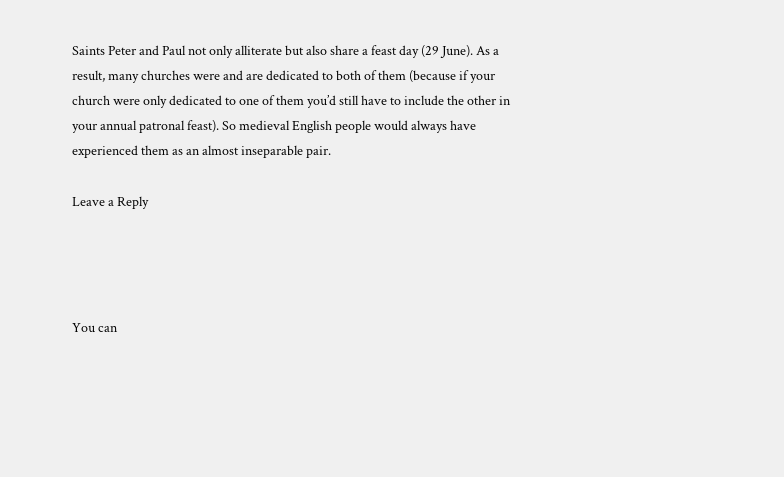Saints Peter and Paul not only alliterate but also share a feast day (29 June). As a result, many churches were and are dedicated to both of them (because if your church were only dedicated to one of them you’d still have to include the other in your annual patronal feast). So medieval English people would always have experienced them as an almost inseparable pair.

Leave a Reply




You can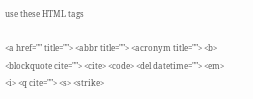use these HTML tags

<a href="" title=""> <abbr title=""> <acronym title=""> <b> <blockquote cite=""> <cite> <code> <del datetime=""> <em> <i> <q cite=""> <s> <strike>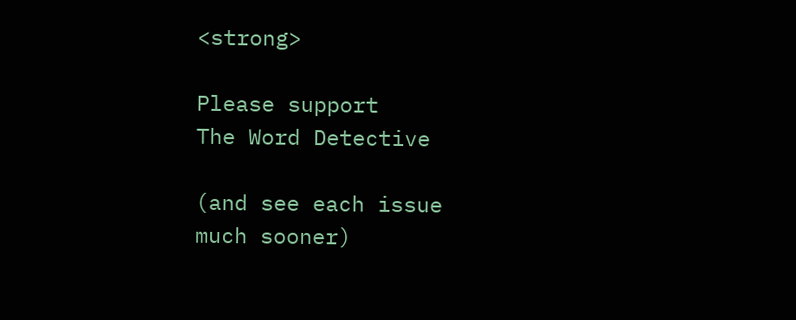<strong>

Please support
The Word Detective

(and see each issue
much sooner)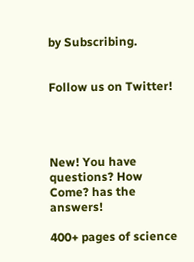by Subscribing.


Follow us on Twitter!




New! You have questions? How Come? has the answers!

400+ pages of science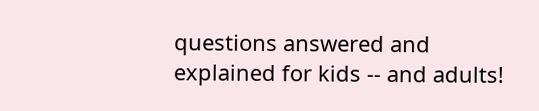questions answered and explained for kids -- and adults!